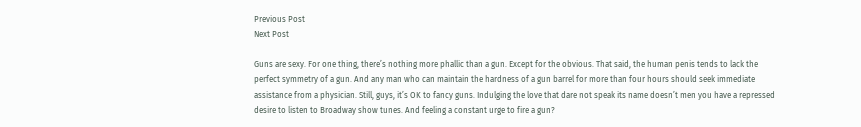Previous Post
Next Post

Guns are sexy. For one thing, there’s nothing more phallic than a gun. Except for the obvious. That said, the human penis tends to lack the perfect symmetry of a gun. And any man who can maintain the hardness of a gun barrel for more than four hours should seek immediate assistance from a physician. Still, guys, it’s OK to fancy guns. Indulging the love that dare not speak its name doesn’t men you have a repressed desire to listen to Broadway show tunes. And feeling a constant urge to fire a gun?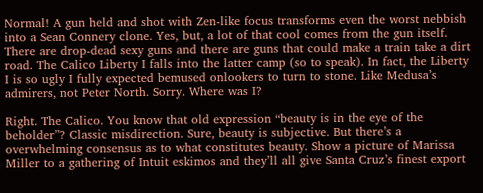Normal! A gun held and shot with Zen-like focus transforms even the worst nebbish into a Sean Connery clone. Yes, but, a lot of that cool comes from the gun itself. There are drop-dead sexy guns and there are guns that could make a train take a dirt road. The Calico Liberty I falls into the latter camp (so to speak). In fact, the Liberty I is so ugly I fully expected bemused onlookers to turn to stone. Like Medusa’s admirers, not Peter North. Sorry. Where was I?

Right. The Calico. You know that old expression “beauty is in the eye of the beholder”? Classic misdirection. Sure, beauty is subjective. But there’s a overwhelming consensus as to what constitutes beauty. Show a picture of Marissa Miller to a gathering of Intuit eskimos and they’ll all give Santa Cruz’s finest export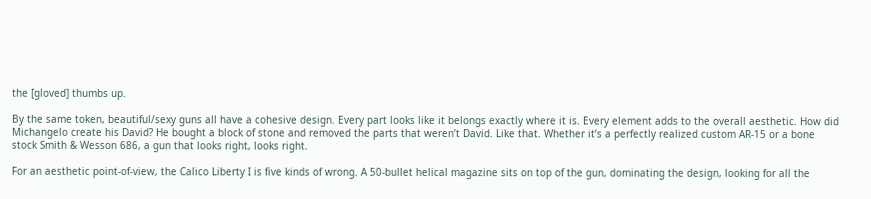the [gloved] thumbs up.

By the same token, beautiful/sexy guns all have a cohesive design. Every part looks like it belongs exactly where it is. Every element adds to the overall aesthetic. How did Michangelo create his David? He bought a block of stone and removed the parts that weren’t David. Like that. Whether it’s a perfectly realized custom AR-15 or a bone stock Smith & Wesson 686, a gun that looks right, looks right.

For an aesthetic point-of-view, the Calico Liberty I is five kinds of wrong. A 50-bullet helical magazine sits on top of the gun, dominating the design, looking for all the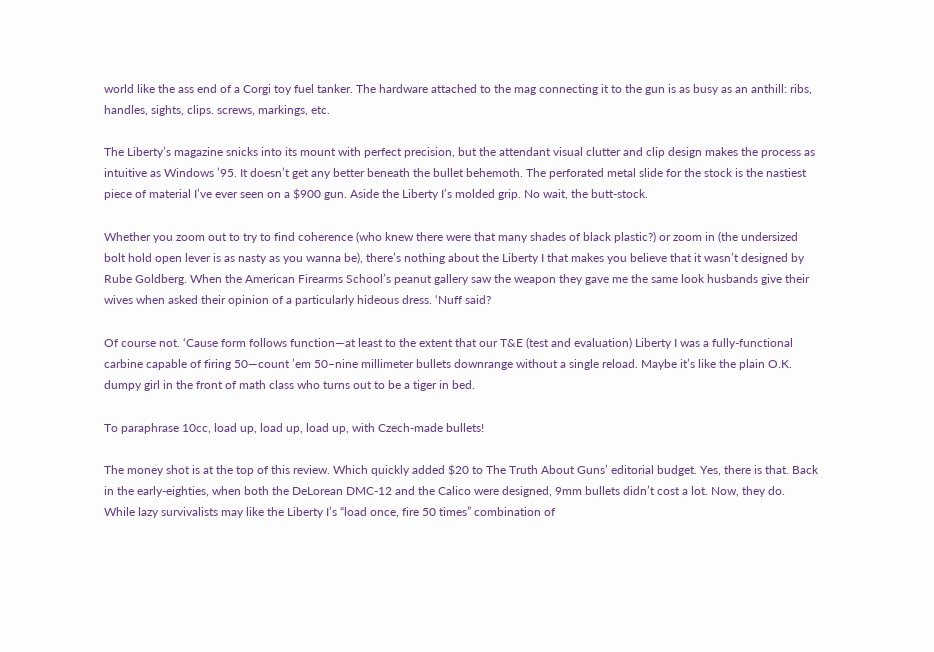world like the ass end of a Corgi toy fuel tanker. The hardware attached to the mag connecting it to the gun is as busy as an anthill: ribs, handles, sights, clips. screws, markings, etc.

The Liberty’s magazine snicks into its mount with perfect precision, but the attendant visual clutter and clip design makes the process as intuitive as Windows ’95. It doesn’t get any better beneath the bullet behemoth. The perforated metal slide for the stock is the nastiest piece of material I’ve ever seen on a $900 gun. Aside the Liberty I’s molded grip. No wait, the butt-stock.

Whether you zoom out to try to find coherence (who knew there were that many shades of black plastic?) or zoom in (the undersized bolt hold open lever is as nasty as you wanna be), there’s nothing about the Liberty I that makes you believe that it wasn’t designed by Rube Goldberg. When the American Firearms School’s peanut gallery saw the weapon they gave me the same look husbands give their wives when asked their opinion of a particularly hideous dress. ‘Nuff said?

Of course not. ‘Cause form follows function—at least to the extent that our T&E (test and evaluation) Liberty I was a fully-functional carbine capable of firing 50—count ’em 50–nine millimeter bullets downrange without a single reload. Maybe it’s like the plain O.K. dumpy girl in the front of math class who turns out to be a tiger in bed.

To paraphrase 10cc, load up, load up, load up, with Czech-made bullets!

The money shot is at the top of this review. Which quickly added $20 to The Truth About Guns’ editorial budget. Yes, there is that. Back in the early-eighties, when both the DeLorean DMC-12 and the Calico were designed, 9mm bullets didn’t cost a lot. Now, they do. While lazy survivalists may like the Liberty I’s “load once, fire 50 times” combination of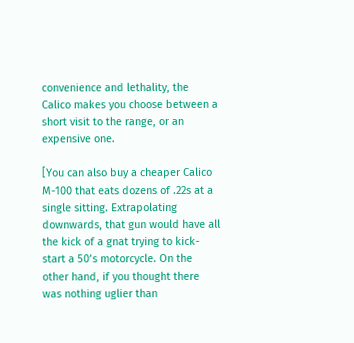convenience and lethality, the Calico makes you choose between a short visit to the range, or an expensive one.

[You can also buy a cheaper Calico M-100 that eats dozens of .22s at a single sitting. Extrapolating downwards, that gun would have all the kick of a gnat trying to kick-start a 50’s motorcycle. On the other hand, if you thought there was nothing uglier than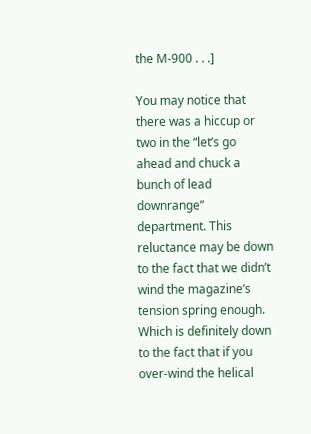the M-900 . . .]

You may notice that there was a hiccup or two in the “let’s go ahead and chuck a bunch of lead downrange” department. This reluctance may be down to the fact that we didn’t wind the magazine’s tension spring enough. Which is definitely down to the fact that if you over-wind the helical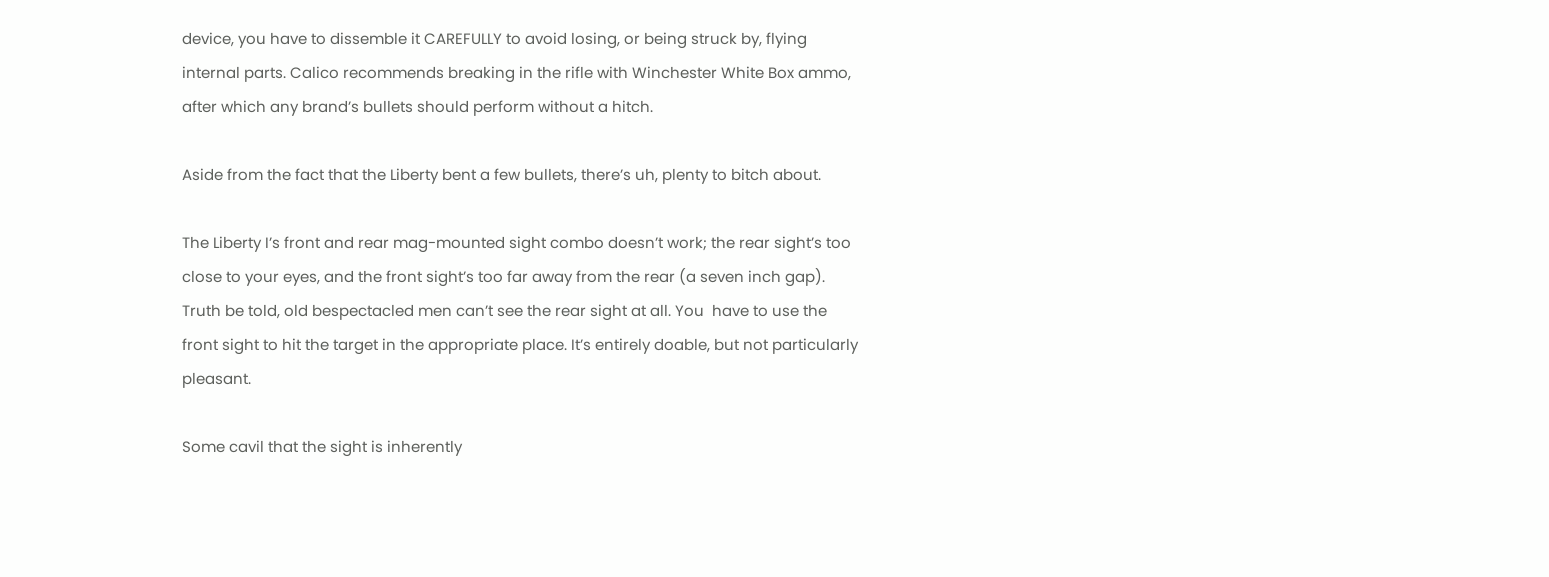device, you have to dissemble it CAREFULLY to avoid losing, or being struck by, flying internal parts. Calico recommends breaking in the rifle with Winchester White Box ammo, after which any brand’s bullets should perform without a hitch.

Aside from the fact that the Liberty bent a few bullets, there’s uh, plenty to bitch about.

The Liberty I’s front and rear mag-mounted sight combo doesn’t work; the rear sight’s too close to your eyes, and the front sight’s too far away from the rear (a seven inch gap). Truth be told, old bespectacled men can’t see the rear sight at all. You  have to use the front sight to hit the target in the appropriate place. It’s entirely doable, but not particularly pleasant.

Some cavil that the sight is inherently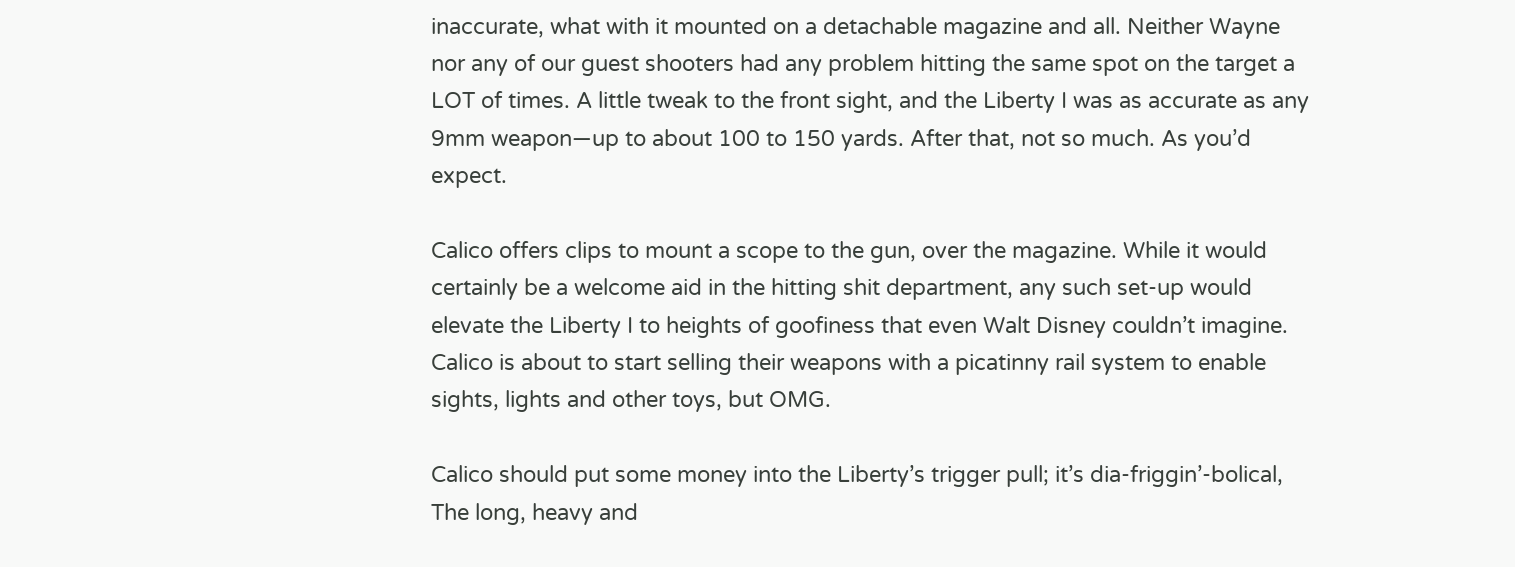inaccurate, what with it mounted on a detachable magazine and all. Neither Wayne nor any of our guest shooters had any problem hitting the same spot on the target a LOT of times. A little tweak to the front sight, and the Liberty I was as accurate as any 9mm weapon—up to about 100 to 150 yards. After that, not so much. As you’d expect.

Calico offers clips to mount a scope to the gun, over the magazine. While it would certainly be a welcome aid in the hitting shit department, any such set-up would elevate the Liberty I to heights of goofiness that even Walt Disney couldn’t imagine. Calico is about to start selling their weapons with a picatinny rail system to enable sights, lights and other toys, but OMG.

Calico should put some money into the Liberty’s trigger pull; it’s dia-friggin’-bolical, The long, heavy and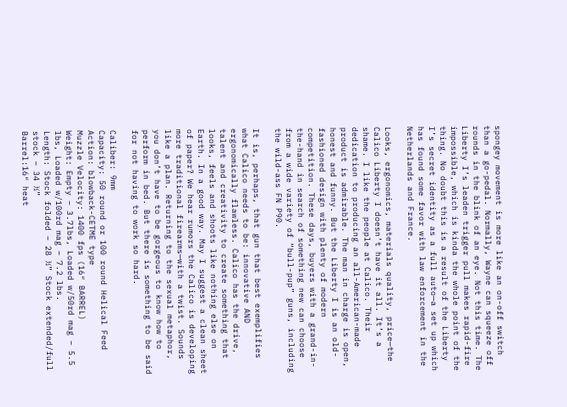spongey movement is more like an on-off switch than a go-pedal. Normally, Wayne can squeeze off rounds in the blink of an eye. Not this time. The Liberty I’s leaden trigger pull makes rapid-fire impossible, which is kinda the whole point of the thing. No doubt this is a result of the Liberty I’s secret identity as a full auto—a set up which has found some favor with law enforcement in the Netherlands and France.

Looks, ergonomics, materials quality, price—the Calico Liberty I doesn’t have it all. It’s a shame. I like the people at Calico. Their dedication to producing an all-American-made product is admirable. The man in charge is open, honest and funny. But the Liberty I is an old-fashioned design with plenty of modern competition. These days, buyers with a grand-in-the-hand in search of something new can choose from a wide variety of “bull-pup” guns, including the wild-ass FN P90.

It is, perhaps, that gun that best exemplifies what Calico needs to be: innovative AND ergonomically flawless. Calico has the drive, talent and creativity to create something that looks, feels and shoots like nothing else on Earth. In a good way. May I suggest a clean sheet of paper? We hear rumors the Calico is developing more traditional firearms—with a twist. Sounds like a plan. Returning to the sexual metaphor, you don’t have to be gorgeous to know how to perform in bed. But there is something to be said for not having to work so hard.

Caliber: 9mm
Capacity: 50 round or 100 round Helical Feed
Action: blowback-CETME type
Muzzle Velocity: 1400 fps (16″ BARREL)
Weight: Empty – 3.7lbs, Loaded w/50rd mag – 5.5 lbs, Loaded w/100rd mag – 7.2 lbs.
Length: Stock folded – 28 ½” Stock extended/full stock – 34 ½”
Barrel:16″ heat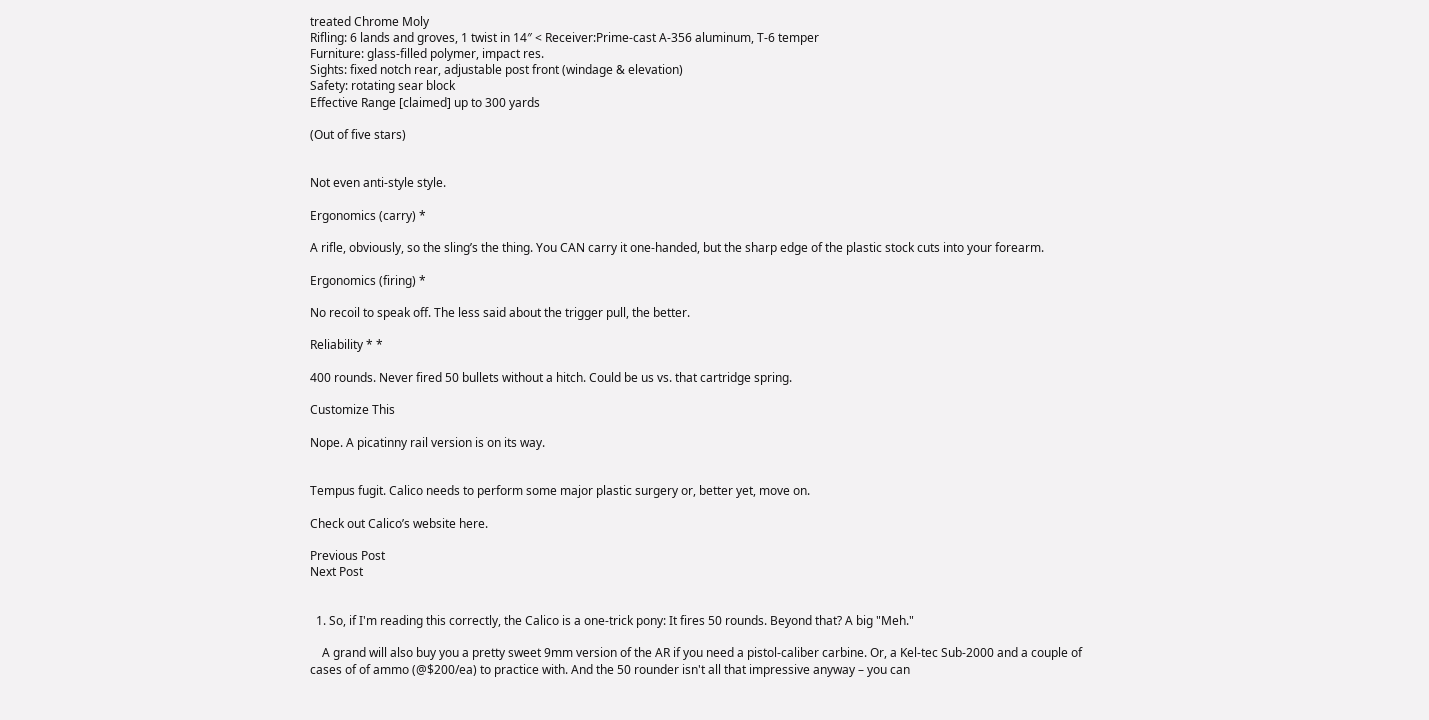treated Chrome Moly
Rifling: 6 lands and groves, 1 twist in 14″ < Receiver:Prime-cast A-356 aluminum, T-6 temper
Furniture: glass-filled polymer, impact res.
Sights: fixed notch rear, adjustable post front (windage & elevation)
Safety: rotating sear block
Effective Range [claimed] up to 300 yards

(Out of five stars)


Not even anti-style style.

Ergonomics (carry) *

A rifle, obviously, so the sling’s the thing. You CAN carry it one-handed, but the sharp edge of the plastic stock cuts into your forearm.

Ergonomics (firing) *

No recoil to speak off. The less said about the trigger pull, the better.

Reliability * *

400 rounds. Never fired 50 bullets without a hitch. Could be us vs. that cartridge spring.

Customize This

Nope. A picatinny rail version is on its way.


Tempus fugit. Calico needs to perform some major plastic surgery or, better yet, move on.

Check out Calico’s website here.

Previous Post
Next Post


  1. So, if I'm reading this correctly, the Calico is a one-trick pony: It fires 50 rounds. Beyond that? A big "Meh."

    A grand will also buy you a pretty sweet 9mm version of the AR if you need a pistol-caliber carbine. Or, a Kel-tec Sub-2000 and a couple of cases of of ammo (@$200/ea) to practice with. And the 50 rounder isn't all that impressive anyway – you can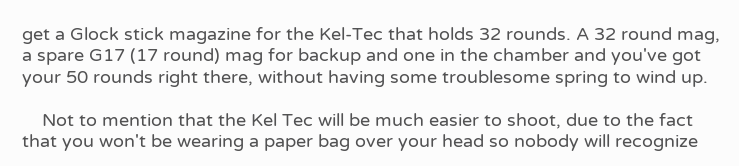get a Glock stick magazine for the Kel-Tec that holds 32 rounds. A 32 round mag, a spare G17 (17 round) mag for backup and one in the chamber and you've got your 50 rounds right there, without having some troublesome spring to wind up.

    Not to mention that the Kel Tec will be much easier to shoot, due to the fact that you won't be wearing a paper bag over your head so nobody will recognize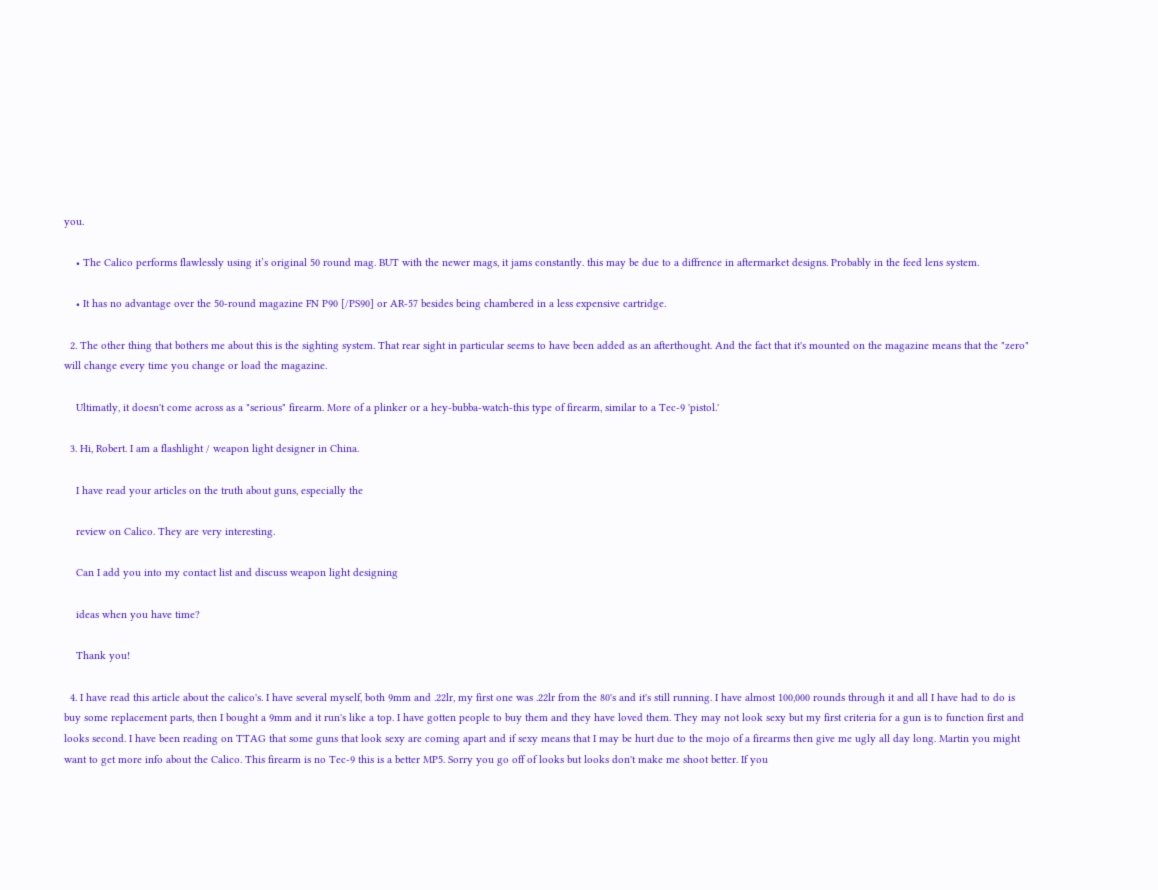you.

    • The Calico performs flawlessly using it’s original 50 round mag. BUT with the newer mags, it jams constantly. this may be due to a diffrence in aftermarket designs. Probably in the feed lens system.

    • It has no advantage over the 50-round magazine FN P90 [/PS90] or AR-57 besides being chambered in a less expensive cartridge.

  2. The other thing that bothers me about this is the sighting system. That rear sight in particular seems to have been added as an afterthought. And the fact that it's mounted on the magazine means that the "zero" will change every time you change or load the magazine.

    Ultimatly, it doesn't come across as a "serious" firearm. More of a plinker or a hey-bubba-watch-this type of firearm, similar to a Tec-9 'pistol.'

  3. Hi, Robert. I am a flashlight / weapon light designer in China.

    I have read your articles on the truth about guns, especially the

    review on Calico. They are very interesting.

    Can I add you into my contact list and discuss weapon light designing

    ideas when you have time?

    Thank you!

  4. I have read this article about the calico's. I have several myself, both 9mm and .22lr, my first one was .22lr from the 80's and it's still running. I have almost 100,000 rounds through it and all I have had to do is buy some replacement parts, then I bought a 9mm and it run's like a top. I have gotten people to buy them and they have loved them. They may not look sexy but my first criteria for a gun is to function first and looks second. I have been reading on TTAG that some guns that look sexy are coming apart and if sexy means that I may be hurt due to the mojo of a firearms then give me ugly all day long. Martin you might want to get more info about the Calico. This firearm is no Tec-9 this is a better MP5. Sorry you go off of looks but looks don't make me shoot better. If you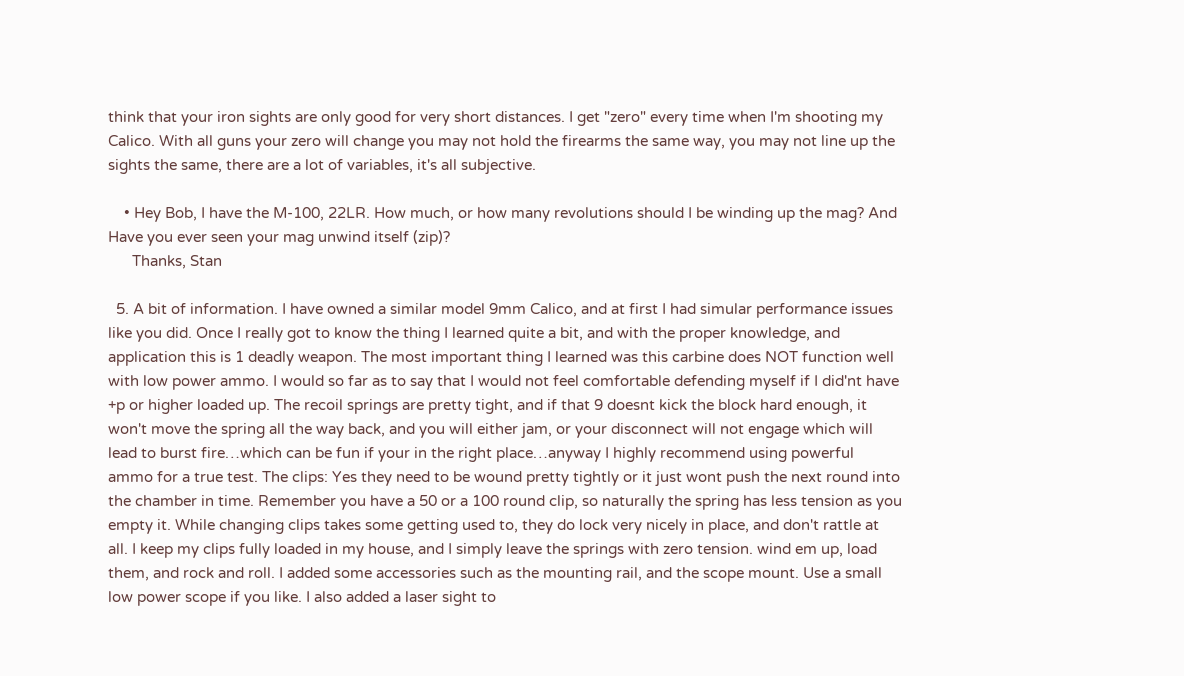think that your iron sights are only good for very short distances. I get "zero" every time when I'm shooting my Calico. With all guns your zero will change you may not hold the firearms the same way, you may not line up the sights the same, there are a lot of variables, it's all subjective.

    • Hey Bob, I have the M-100, 22LR. How much, or how many revolutions should I be winding up the mag? And Have you ever seen your mag unwind itself (zip)?
      Thanks, Stan

  5. A bit of information. I have owned a similar model 9mm Calico, and at first I had simular performance issues like you did. Once I really got to know the thing I learned quite a bit, and with the proper knowledge, and application this is 1 deadly weapon. The most important thing I learned was this carbine does NOT function well with low power ammo. I would so far as to say that I would not feel comfortable defending myself if I did'nt have +p or higher loaded up. The recoil springs are pretty tight, and if that 9 doesnt kick the block hard enough, it won't move the spring all the way back, and you will either jam, or your disconnect will not engage which will lead to burst fire…which can be fun if your in the right place…anyway I highly recommend using powerful ammo for a true test. The clips: Yes they need to be wound pretty tightly or it just wont push the next round into the chamber in time. Remember you have a 50 or a 100 round clip, so naturally the spring has less tension as you empty it. While changing clips takes some getting used to, they do lock very nicely in place, and don't rattle at all. I keep my clips fully loaded in my house, and I simply leave the springs with zero tension. wind em up, load them, and rock and roll. I added some accessories such as the mounting rail, and the scope mount. Use a small low power scope if you like. I also added a laser sight to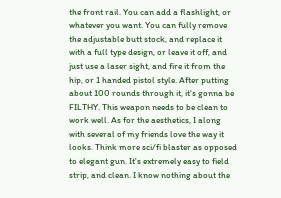the front rail. You can add a flashlight, or whatever you want. You can fully remove the adjustable butt stock, and replace it with a full type design, or leave it off, and just use a laser sight, and fire it from the hip, or 1 handed pistol style. After putting about 100 rounds through it, it's gonna be FILTHY. This weapon needs to be clean to work well. As for the aesthetics, I along with several of my friends love the way it looks. Think more sci/fi blaster as opposed to elegant gun. It's extremely easy to field strip, and clean. I know nothing about the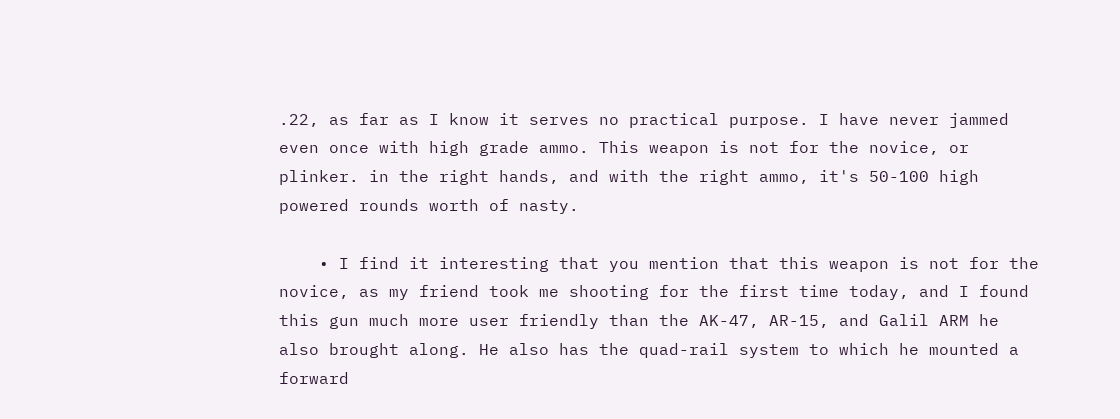.22, as far as I know it serves no practical purpose. I have never jammed even once with high grade ammo. This weapon is not for the novice, or plinker. in the right hands, and with the right ammo, it's 50-100 high powered rounds worth of nasty.

    • I find it interesting that you mention that this weapon is not for the novice, as my friend took me shooting for the first time today, and I found this gun much more user friendly than the AK-47, AR-15, and Galil ARM he also brought along. He also has the quad-rail system to which he mounted a forward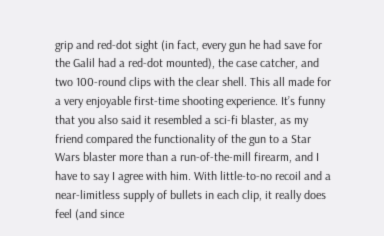grip and red-dot sight (in fact, every gun he had save for the Galil had a red-dot mounted), the case catcher, and two 100-round clips with the clear shell. This all made for a very enjoyable first-time shooting experience. It’s funny that you also said it resembled a sci-fi blaster, as my friend compared the functionality of the gun to a Star Wars blaster more than a run-of-the-mill firearm, and I have to say I agree with him. With little-to-no recoil and a near-limitless supply of bullets in each clip, it really does feel (and since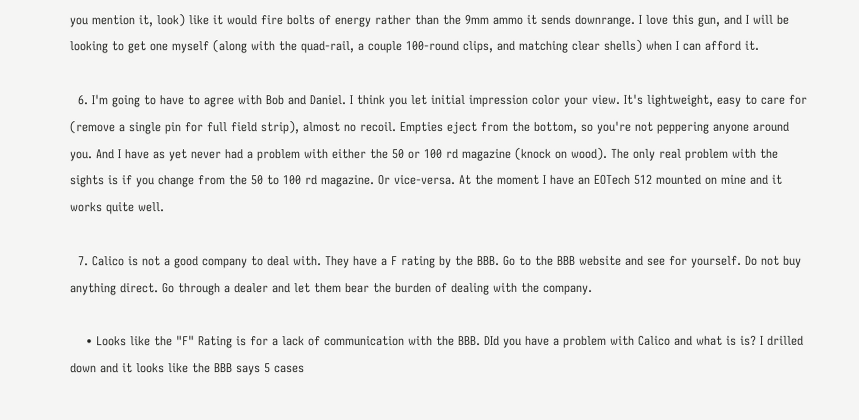you mention it, look) like it would fire bolts of energy rather than the 9mm ammo it sends downrange. I love this gun, and I will be looking to get one myself (along with the quad-rail, a couple 100-round clips, and matching clear shells) when I can afford it.

  6. I'm going to have to agree with Bob and Daniel. I think you let initial impression color your view. It's lightweight, easy to care for (remove a single pin for full field strip), almost no recoil. Empties eject from the bottom, so you're not peppering anyone around you. And I have as yet never had a problem with either the 50 or 100 rd magazine (knock on wood). The only real problem with the sights is if you change from the 50 to 100 rd magazine. Or vice-versa. At the moment I have an EOTech 512 mounted on mine and it works quite well.

  7. Calico is not a good company to deal with. They have a F rating by the BBB. Go to the BBB website and see for yourself. Do not buy anything direct. Go through a dealer and let them bear the burden of dealing with the company.

    • Looks like the "F" Rating is for a lack of communication with the BBB. DId you have a problem with Calico and what is is? I drilled down and it looks like the BBB says 5 cases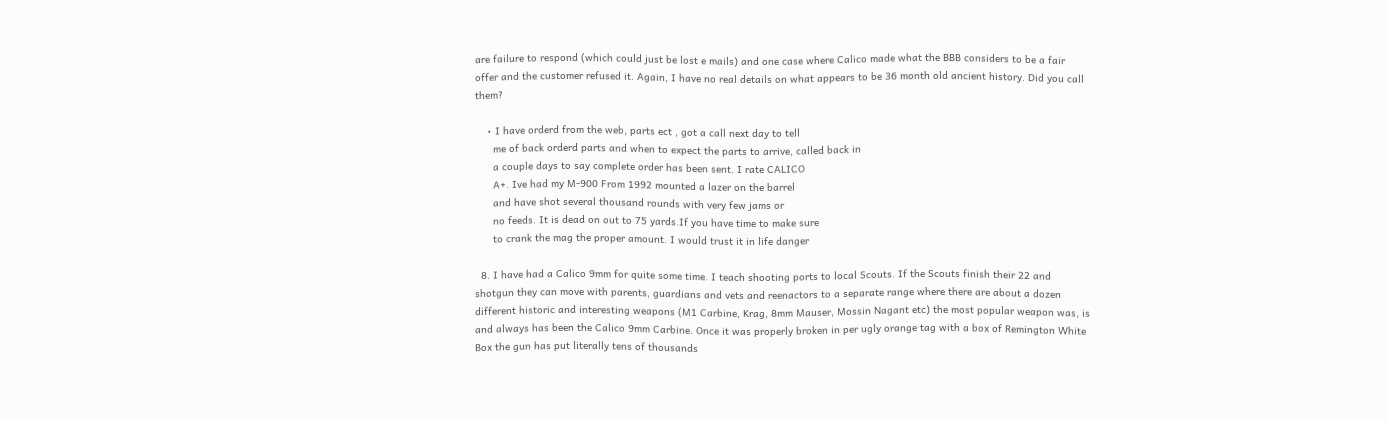are failure to respond (which could just be lost e mails) and one case where Calico made what the BBB considers to be a fair offer and the customer refused it. Again, I have no real details on what appears to be 36 month old ancient history. Did you call them?

    • I have orderd from the web, parts ect , got a call next day to tell
      me of back orderd parts and when to expect the parts to arrive, called back in
      a couple days to say complete order has been sent. I rate CALICO
      A+. Ive had my M-900 From 1992 mounted a lazer on the barrel
      and have shot several thousand rounds with very few jams or
      no feeds. It is dead on out to 75 yards.If you have time to make sure
      to crank the mag the proper amount. I would trust it in life danger

  8. I have had a Calico 9mm for quite some time. I teach shooting ports to local Scouts. If the Scouts finish their 22 and shotgun they can move with parents, guardians and vets and reenactors to a separate range where there are about a dozen different historic and interesting weapons (M1 Carbine, Krag, 8mm Mauser, Mossin Nagant etc) the most popular weapon was, is and always has been the Calico 9mm Carbine. Once it was properly broken in per ugly orange tag with a box of Remington White Box the gun has put literally tens of thousands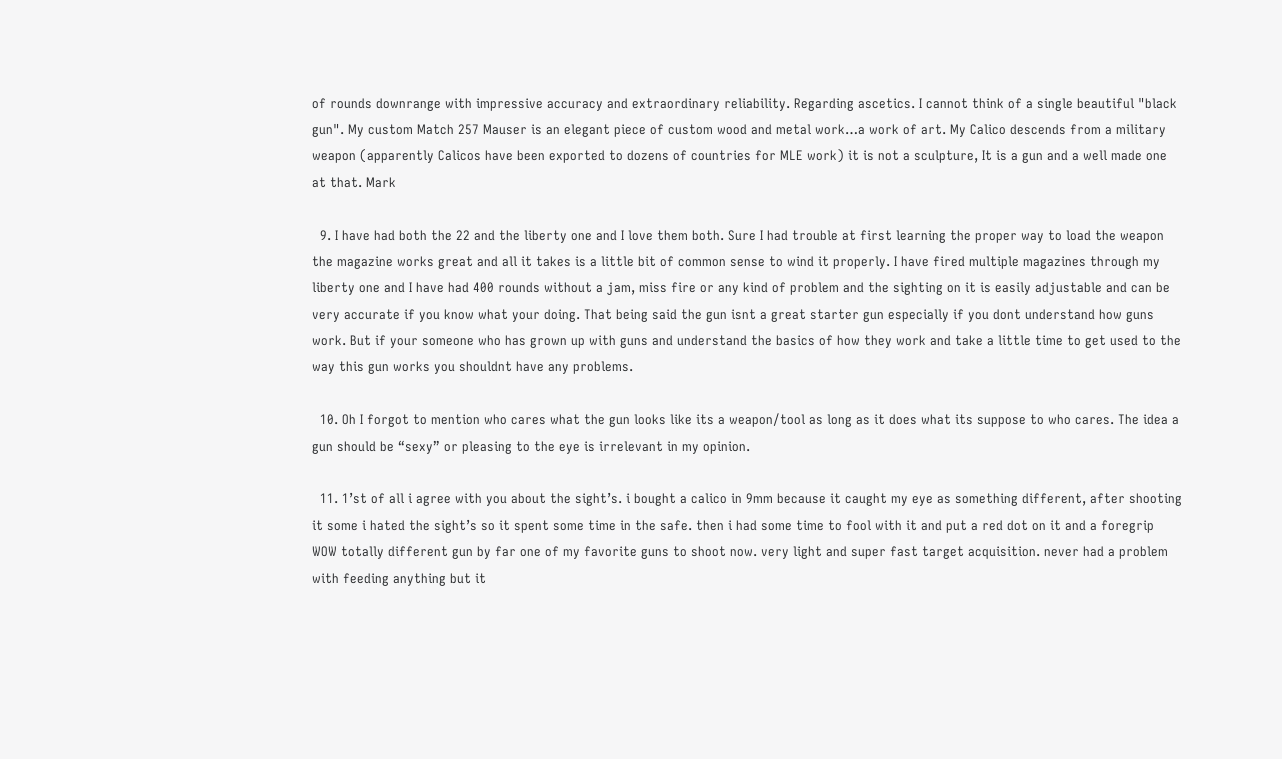of rounds downrange with impressive accuracy and extraordinary reliability. Regarding ascetics. I cannot think of a single beautiful "black gun". My custom Match 257 Mauser is an elegant piece of custom wood and metal work…a work of art. My Calico descends from a military weapon (apparently Calicos have been exported to dozens of countries for MLE work) it is not a sculpture, It is a gun and a well made one at that. Mark

  9. I have had both the 22 and the liberty one and I love them both. Sure I had trouble at first learning the proper way to load the weapon the magazine works great and all it takes is a little bit of common sense to wind it properly. I have fired multiple magazines through my liberty one and I have had 400 rounds without a jam, miss fire or any kind of problem and the sighting on it is easily adjustable and can be very accurate if you know what your doing. That being said the gun isnt a great starter gun especially if you dont understand how guns work. But if your someone who has grown up with guns and understand the basics of how they work and take a little time to get used to the way this gun works you shouldnt have any problems.

  10. Oh I forgot to mention who cares what the gun looks like its a weapon/tool as long as it does what its suppose to who cares. The idea a gun should be “sexy” or pleasing to the eye is irrelevant in my opinion.

  11. 1’st of all i agree with you about the sight’s. i bought a calico in 9mm because it caught my eye as something different, after shooting it some i hated the sight’s so it spent some time in the safe. then i had some time to fool with it and put a red dot on it and a foregrip WOW totally different gun by far one of my favorite guns to shoot now. very light and super fast target acquisition. never had a problem with feeding anything but it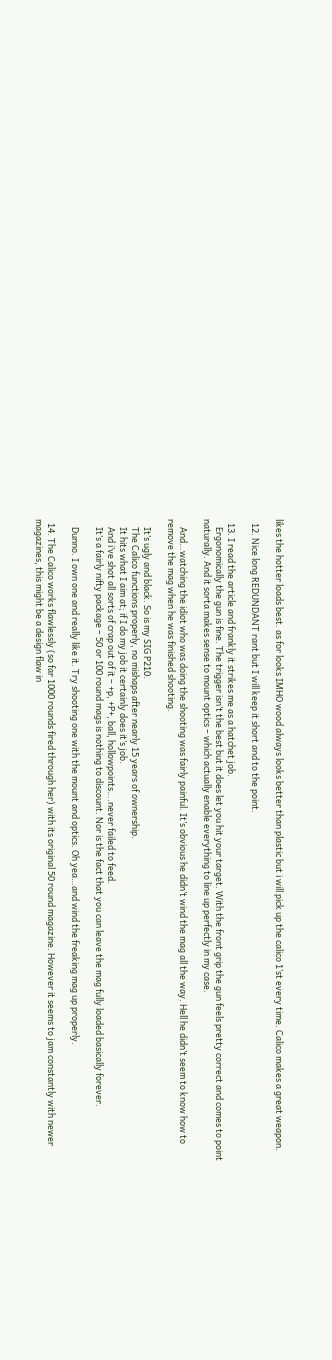likes the hotter loads best. as for looks IMHO wood always looks better than plastic but i will pick up the calico 1’st every time. Calico makes a great weapon.

  12. Nice long REDUNDANT rant but I will keep it short and to the point.

  13. I read the article and frankly it strikes me as a hatchet job.
    Ergonomically the gun is fine. The trigger isn’t the best but it does let you hit your target. With the front grip the gun feels pretty correct and comes to point naturally. And it sorta makes sense to mount optics – which actually enable everything to line up perfectly in my case.

    And…watching the idiot who was doing the shooting was fairly painful. It’s obvious he didn’t wind the mag all the way. Hell he didn’t seem to know how to remove the mag when he was finished shooting.

    It’s ugly and black. So is my SIG P210.
    The Calico functions properly, no mishaps after nearly 15 years of ownership.
    It hits what I aim at; if I do my job it certainly does it’s job.
    And i’ve shot all sorts of crap out of it – +p, +P+, ball, hollowpoints….never failed to feed.
    It’s a fairly nifty package – 50 or 100 round mags is nothing to discount. Nor is the fact that you can leave the mag fully loaded basically forever.

    Dunno. I own one and really like it. Try shooting one with the mount and optics. Oh yea…and wind the freaking mag up properly.

  14. The Calico works flawlessly (so far 1000 rounds fired through her) with its original 50 round magazine. However it seems to jam constantly with newer magazines, this might be a design flaw in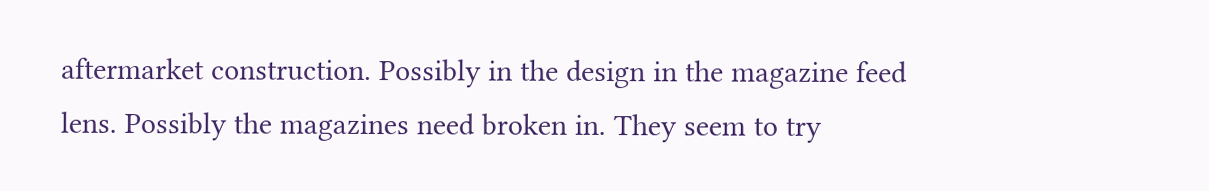aftermarket construction. Possibly in the design in the magazine feed lens. Possibly the magazines need broken in. They seem to try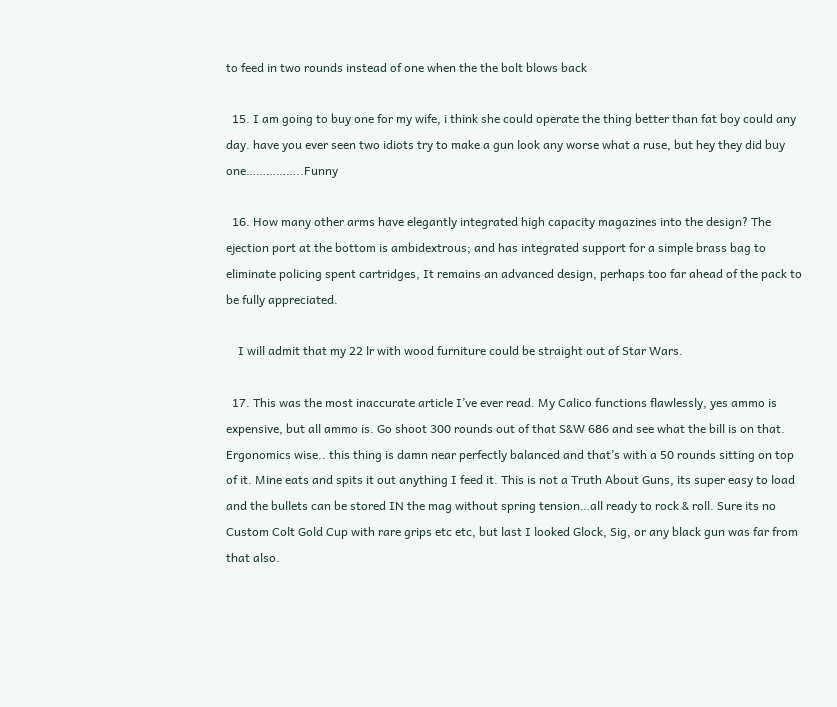to feed in two rounds instead of one when the the bolt blows back

  15. I am going to buy one for my wife, i think she could operate the thing better than fat boy could any day. have you ever seen two idiots try to make a gun look any worse what a ruse, but hey they did buy one……………..Funny

  16. How many other arms have elegantly integrated high capacity magazines into the design? The ejection port at the bottom is ambidextrous; and has integrated support for a simple brass bag to eliminate policing spent cartridges, It remains an advanced design, perhaps too far ahead of the pack to be fully appreciated.

    I will admit that my 22 lr with wood furniture could be straight out of Star Wars.

  17. This was the most inaccurate article I’ve ever read. My Calico functions flawlessly, yes ammo is expensive, but all ammo is. Go shoot 300 rounds out of that S&W 686 and see what the bill is on that. Ergonomics wise.. this thing is damn near perfectly balanced and that’s with a 50 rounds sitting on top of it. Mine eats and spits it out anything I feed it. This is not a Truth About Guns, its super easy to load and the bullets can be stored IN the mag without spring tension…all ready to rock & roll. Sure its no Custom Colt Gold Cup with rare grips etc etc, but last I looked Glock, Sig, or any black gun was far from that also.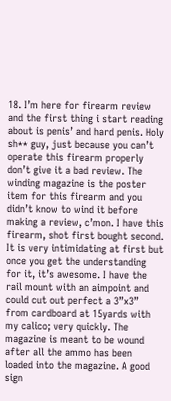18. I’m here for firearm review and the first thing i start reading about is penis’ and hard penis. Holy sh** guy, just because you can’t operate this firearm properly don’t give it a bad review. The winding magazine is the poster item for this firearm and you didn’t know to wind it before making a review, c’mon. I have this firearm, shot first bought second. It is very intimidating at first but once you get the understanding for it, it’s awesome. I have the rail mount with an aimpoint and could cut out perfect a 3”x3” from cardboard at 15yards with my calico; very quickly. The magazine is meant to be wound after all the ammo has been loaded into the magazine. A good sign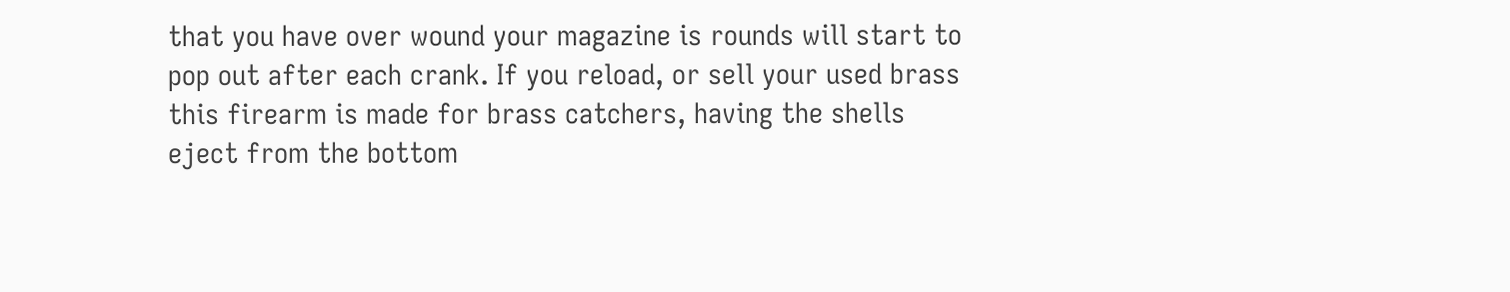that you have over wound your magazine is rounds will start to pop out after each crank. If you reload, or sell your used brass this firearm is made for brass catchers, having the shells eject from the bottom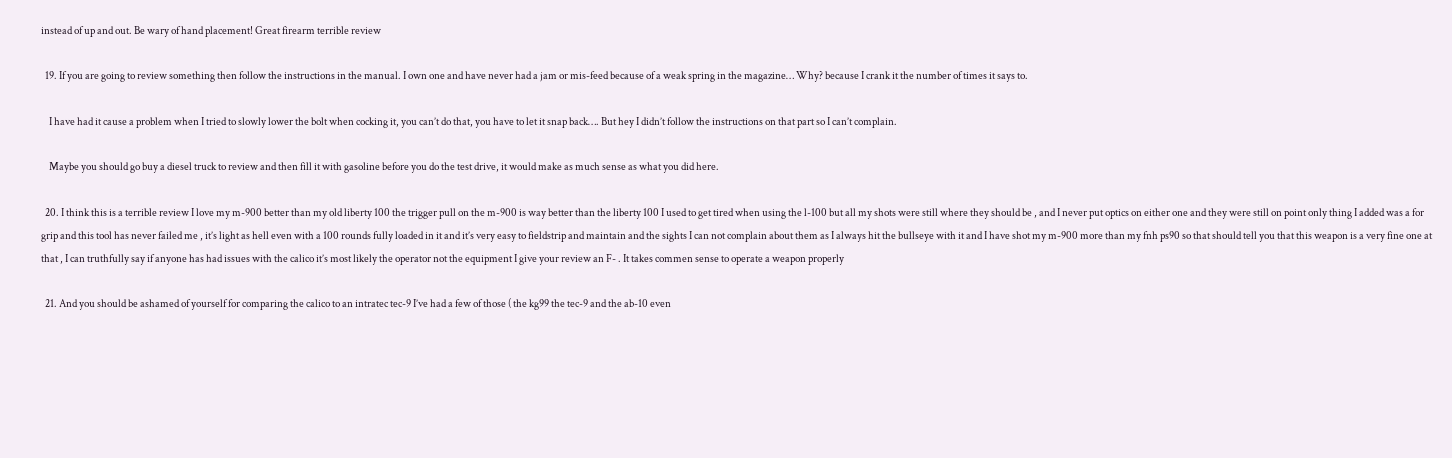instead of up and out. Be wary of hand placement! Great firearm terrible review

  19. If you are going to review something then follow the instructions in the manual. I own one and have never had a jam or mis-feed because of a weak spring in the magazine… Why? because I crank it the number of times it says to.

    I have had it cause a problem when I tried to slowly lower the bolt when cocking it, you can’t do that, you have to let it snap back…. But hey I didn’t follow the instructions on that part so I can’t complain.

    Maybe you should go buy a diesel truck to review and then fill it with gasoline before you do the test drive, it would make as much sense as what you did here.

  20. I think this is a terrible review I love my m-900 better than my old liberty 100 the trigger pull on the m-900 is way better than the liberty 100 I used to get tired when using the l-100 but all my shots were still where they should be , and I never put optics on either one and they were still on point only thing I added was a for grip and this tool has never failed me , it’s light as hell even with a 100 rounds fully loaded in it and it’s very easy to fieldstrip and maintain and the sights I can not complain about them as I always hit the bullseye with it and I have shot my m-900 more than my fnh ps90 so that should tell you that this weapon is a very fine one at that , I can truthfully say if anyone has had issues with the calico it’s most likely the operator not the equipment I give your review an F- . It takes commen sense to operate a weapon properly

  21. And you should be ashamed of yourself for comparing the calico to an intratec tec-9 I’ve had a few of those ( the kg99 the tec-9 and the ab-10 even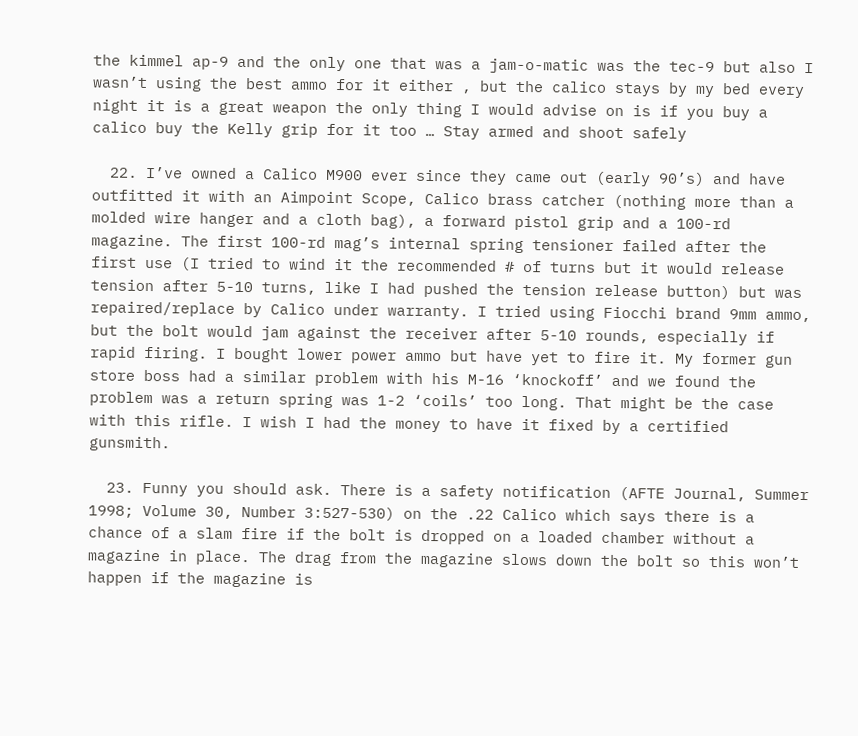the kimmel ap-9 and the only one that was a jam-o-matic was the tec-9 but also I wasn’t using the best ammo for it either , but the calico stays by my bed every night it is a great weapon the only thing I would advise on is if you buy a calico buy the Kelly grip for it too … Stay armed and shoot safely

  22. I’ve owned a Calico M900 ever since they came out (early 90’s) and have outfitted it with an Aimpoint Scope, Calico brass catcher (nothing more than a molded wire hanger and a cloth bag), a forward pistol grip and a 100-rd magazine. The first 100-rd mag’s internal spring tensioner failed after the first use (I tried to wind it the recommended # of turns but it would release tension after 5-10 turns, like I had pushed the tension release button) but was repaired/replace by Calico under warranty. I tried using Fiocchi brand 9mm ammo, but the bolt would jam against the receiver after 5-10 rounds, especially if rapid firing. I bought lower power ammo but have yet to fire it. My former gun store boss had a similar problem with his M-16 ‘knockoff’ and we found the problem was a return spring was 1-2 ‘coils’ too long. That might be the case with this rifle. I wish I had the money to have it fixed by a certified gunsmith.

  23. Funny you should ask. There is a safety notification (AFTE Journal, Summer 1998; Volume 30, Number 3:527-530) on the .22 Calico which says there is a chance of a slam fire if the bolt is dropped on a loaded chamber without a magazine in place. The drag from the magazine slows down the bolt so this won’t happen if the magazine is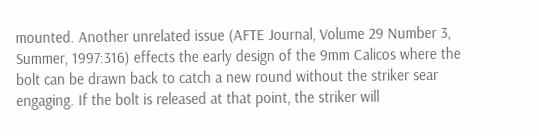mounted. Another unrelated issue (AFTE Journal, Volume 29 Number 3, Summer, 1997:316) effects the early design of the 9mm Calicos where the bolt can be drawn back to catch a new round without the striker sear engaging. If the bolt is released at that point, the striker will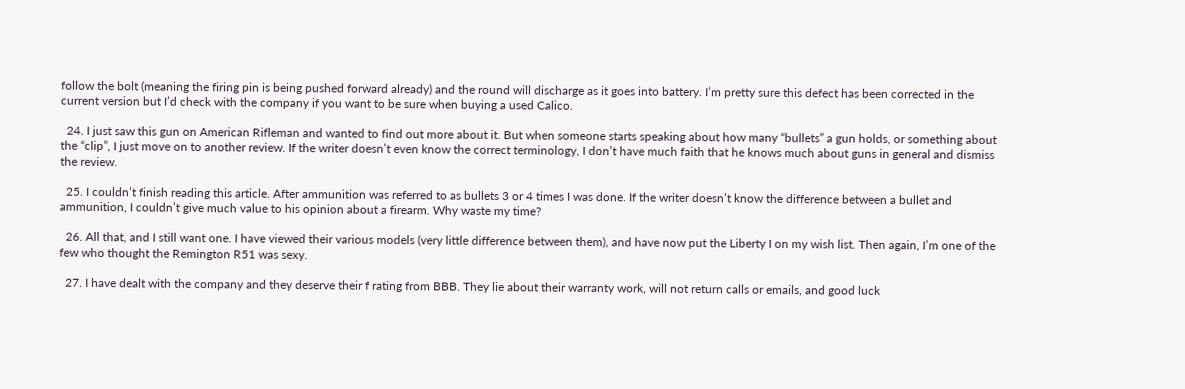follow the bolt (meaning the firing pin is being pushed forward already) and the round will discharge as it goes into battery. I’m pretty sure this defect has been corrected in the current version but I’d check with the company if you want to be sure when buying a used Calico.

  24. I just saw this gun on American Rifleman and wanted to find out more about it. But when someone starts speaking about how many “bullets” a gun holds, or something about the “clip”, I just move on to another review. If the writer doesn’t even know the correct terminology, I don’t have much faith that he knows much about guns in general and dismiss the review.

  25. I couldn’t finish reading this article. After ammunition was referred to as bullets 3 or 4 times I was done. If the writer doesn’t know the difference between a bullet and ammunition, I couldn’t give much value to his opinion about a firearm. Why waste my time?

  26. All that, and I still want one. I have viewed their various models (very little difference between them), and have now put the Liberty I on my wish list. Then again, I’m one of the few who thought the Remington R51 was sexy.

  27. I have dealt with the company and they deserve their f rating from BBB. They lie about their warranty work, will not return calls or emails, and good luck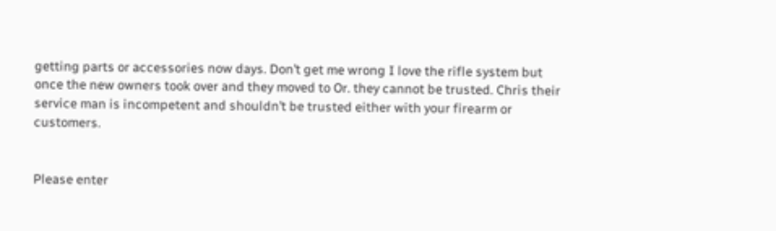getting parts or accessories now days. Don’t get me wrong I love the rifle system but once the new owners took over and they moved to Or. they cannot be trusted. Chris their service man is incompetent and shouldn’t be trusted either with your firearm or customers.


Please enter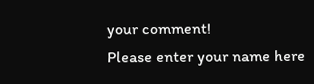your comment!
Please enter your name here